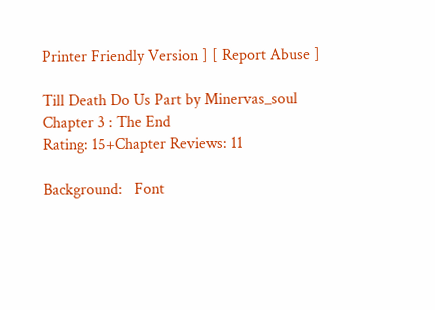Printer Friendly Version ] [ Report Abuse ]

Till Death Do Us Part by Minervas_soul
Chapter 3 : The End
Rating: 15+Chapter Reviews: 11

Background:   Font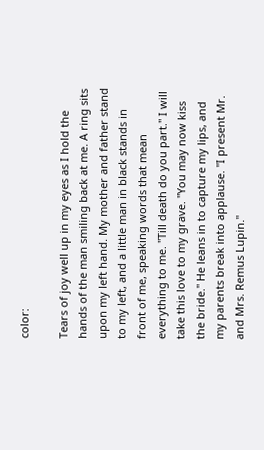color:

Tears of joy well up in my eyes as I hold the hands of the man smiling back at me. A ring sits upon my left hand. My mother and father stand to my left, and a little man in black stands in front of me, speaking words that mean everything to me. "Till death do you part." I will take this love to my grave. "You may now kiss the bride." He leans in to capture my lips, and my parents break into applause. "I present Mr. and Mrs. Remus Lupin."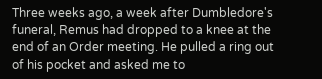Three weeks ago, a week after Dumbledore's funeral, Remus had dropped to a knee at the end of an Order meeting. He pulled a ring out of his pocket and asked me to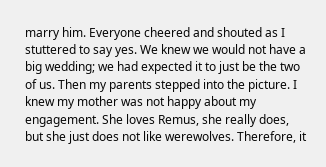marry him. Everyone cheered and shouted as I stuttered to say yes. We knew we would not have a big wedding; we had expected it to just be the two of us. Then my parents stepped into the picture. I knew my mother was not happy about my engagement. She loves Remus, she really does, but she just does not like werewolves. Therefore, it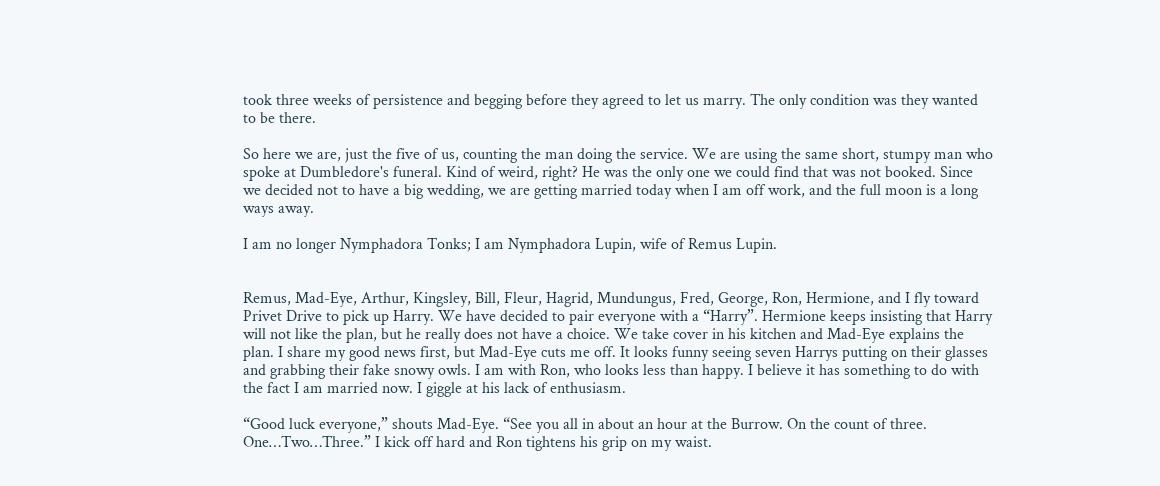took three weeks of persistence and begging before they agreed to let us marry. The only condition was they wanted to be there.

So here we are, just the five of us, counting the man doing the service. We are using the same short, stumpy man who spoke at Dumbledore's funeral. Kind of weird, right? He was the only one we could find that was not booked. Since we decided not to have a big wedding, we are getting married today when I am off work, and the full moon is a long ways away.

I am no longer Nymphadora Tonks; I am Nymphadora Lupin, wife of Remus Lupin.


Remus, Mad-Eye, Arthur, Kingsley, Bill, Fleur, Hagrid, Mundungus, Fred, George, Ron, Hermione, and I fly toward Privet Drive to pick up Harry. We have decided to pair everyone with a “Harry”. Hermione keeps insisting that Harry will not like the plan, but he really does not have a choice. We take cover in his kitchen and Mad-Eye explains the plan. I share my good news first, but Mad-Eye cuts me off. It looks funny seeing seven Harrys putting on their glasses and grabbing their fake snowy owls. I am with Ron, who looks less than happy. I believe it has something to do with the fact I am married now. I giggle at his lack of enthusiasm.

“Good luck everyone,” shouts Mad-Eye. “See you all in about an hour at the Burrow. On the count of three. One…Two…Three.” I kick off hard and Ron tightens his grip on my waist.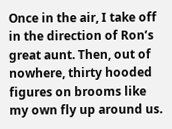Once in the air, I take off in the direction of Ron’s great aunt. Then, out of nowhere, thirty hooded figures on brooms like my own fly up around us.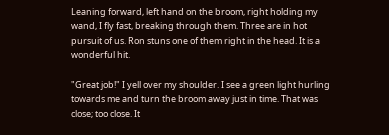Leaning forward, left hand on the broom, right holding my wand, I fly fast, breaking through them. Three are in hot pursuit of us. Ron stuns one of them right in the head. It is a wonderful hit.

"Great job!" I yell over my shoulder. I see a green light hurling towards me and turn the broom away just in time. That was close; too close. It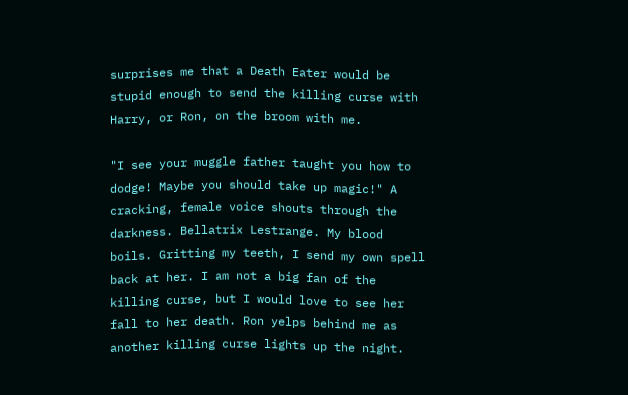surprises me that a Death Eater would be stupid enough to send the killing curse with Harry, or Ron, on the broom with me.

"I see your muggle father taught you how to dodge! Maybe you should take up magic!" A cracking, female voice shouts through the darkness. Bellatrix Lestrange. My blood boils. Gritting my teeth, I send my own spell back at her. I am not a big fan of the killing curse, but I would love to see her fall to her death. Ron yelps behind me as another killing curse lights up the night.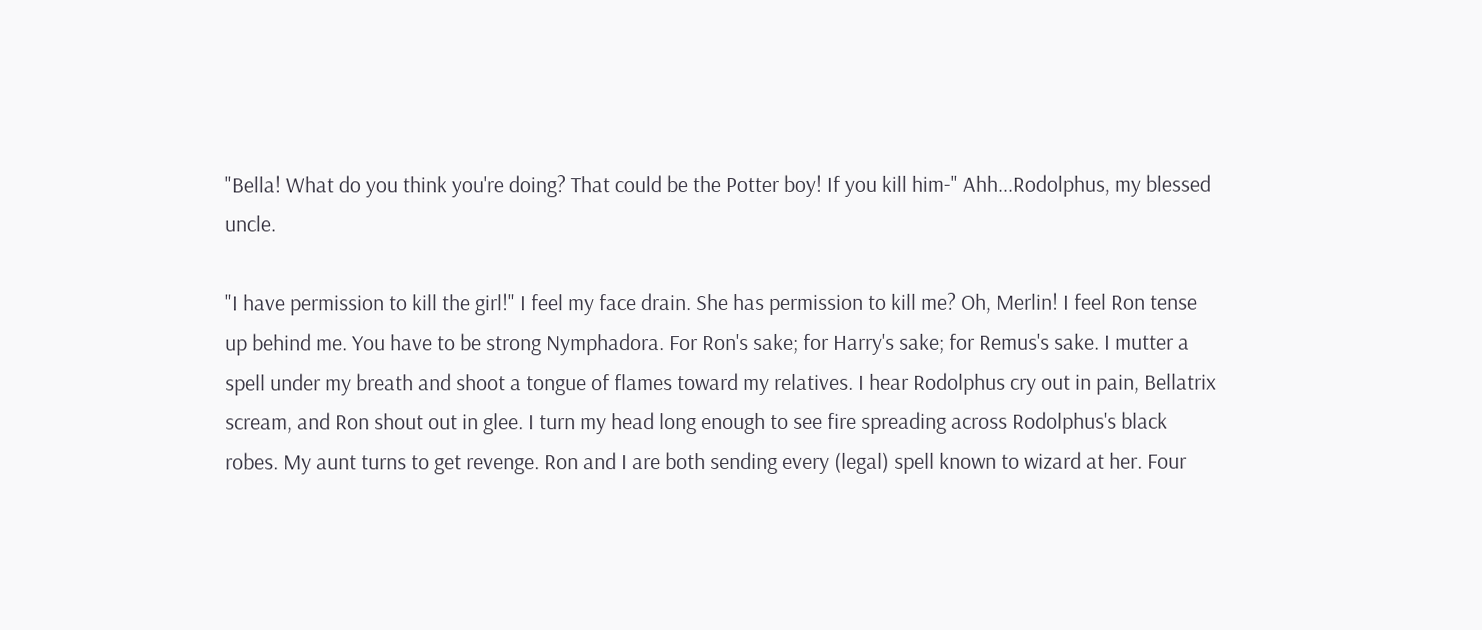"Bella! What do you think you're doing? That could be the Potter boy! If you kill him-" Ahh...Rodolphus, my blessed uncle.

"I have permission to kill the girl!" I feel my face drain. She has permission to kill me? Oh, Merlin! I feel Ron tense up behind me. You have to be strong Nymphadora. For Ron's sake; for Harry's sake; for Remus's sake. I mutter a spell under my breath and shoot a tongue of flames toward my relatives. I hear Rodolphus cry out in pain, Bellatrix scream, and Ron shout out in glee. I turn my head long enough to see fire spreading across Rodolphus's black robes. My aunt turns to get revenge. Ron and I are both sending every (legal) spell known to wizard at her. Four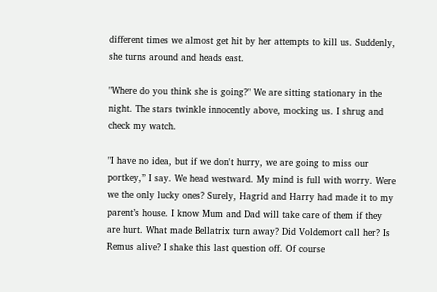different times we almost get hit by her attempts to kill us. Suddenly, she turns around and heads east.

"Where do you think she is going?" We are sitting stationary in the night. The stars twinkle innocently above, mocking us. I shrug and check my watch.

"I have no idea, but if we don't hurry, we are going to miss our portkey,” I say. We head westward. My mind is full with worry. Were we the only lucky ones? Surely, Hagrid and Harry had made it to my parent’s house. I know Mum and Dad will take care of them if they are hurt. What made Bellatrix turn away? Did Voldemort call her? Is Remus alive? I shake this last question off. Of course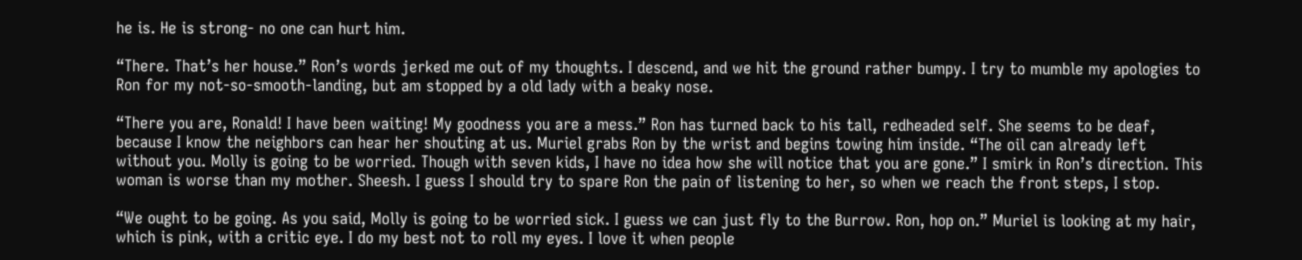he is. He is strong- no one can hurt him.

“There. That’s her house.” Ron’s words jerked me out of my thoughts. I descend, and we hit the ground rather bumpy. I try to mumble my apologies to Ron for my not-so-smooth-landing, but am stopped by a old lady with a beaky nose.

“There you are, Ronald! I have been waiting! My goodness you are a mess.” Ron has turned back to his tall, redheaded self. She seems to be deaf, because I know the neighbors can hear her shouting at us. Muriel grabs Ron by the wrist and begins towing him inside. “The oil can already left without you. Molly is going to be worried. Though with seven kids, I have no idea how she will notice that you are gone.” I smirk in Ron’s direction. This woman is worse than my mother. Sheesh. I guess I should try to spare Ron the pain of listening to her, so when we reach the front steps, I stop.

“We ought to be going. As you said, Molly is going to be worried sick. I guess we can just fly to the Burrow. Ron, hop on.” Muriel is looking at my hair, which is pink, with a critic eye. I do my best not to roll my eyes. I love it when people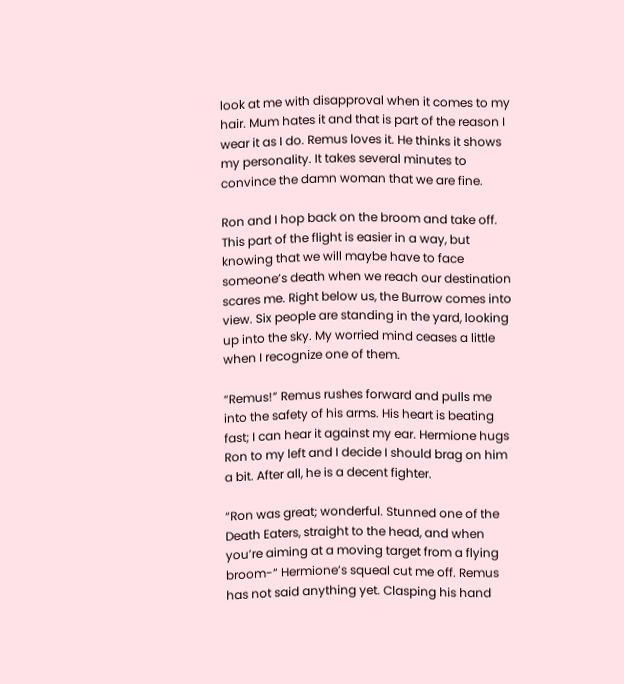look at me with disapproval when it comes to my hair. Mum hates it and that is part of the reason I wear it as I do. Remus loves it. He thinks it shows my personality. It takes several minutes to convince the damn woman that we are fine.

Ron and I hop back on the broom and take off. This part of the flight is easier in a way, but knowing that we will maybe have to face someone’s death when we reach our destination scares me. Right below us, the Burrow comes into view. Six people are standing in the yard, looking up into the sky. My worried mind ceases a little when I recognize one of them.

“Remus!” Remus rushes forward and pulls me into the safety of his arms. His heart is beating fast; I can hear it against my ear. Hermione hugs Ron to my left and I decide I should brag on him a bit. After all, he is a decent fighter.

“Ron was great; wonderful. Stunned one of the Death Eaters, straight to the head, and when you’re aiming at a moving target from a flying broom-“ Hermione’s squeal cut me off. Remus has not said anything yet. Clasping his hand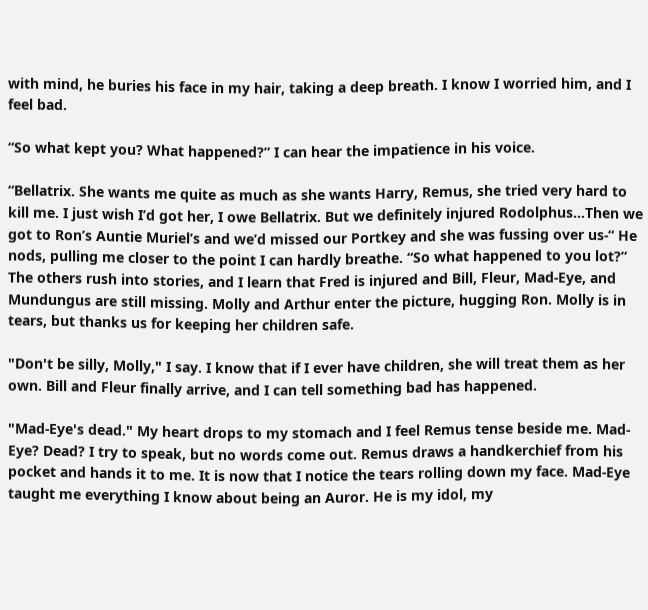with mind, he buries his face in my hair, taking a deep breath. I know I worried him, and I feel bad.

“So what kept you? What happened?” I can hear the impatience in his voice.

“Bellatrix. She wants me quite as much as she wants Harry, Remus, she tried very hard to kill me. I just wish I’d got her, I owe Bellatrix. But we definitely injured Rodolphus…Then we got to Ron’s Auntie Muriel’s and we’d missed our Portkey and she was fussing over us-“ He nods, pulling me closer to the point I can hardly breathe. “So what happened to you lot?” The others rush into stories, and I learn that Fred is injured and Bill, Fleur, Mad-Eye, and Mundungus are still missing. Molly and Arthur enter the picture, hugging Ron. Molly is in tears, but thanks us for keeping her children safe.

"Don't be silly, Molly," I say. I know that if I ever have children, she will treat them as her own. Bill and Fleur finally arrive, and I can tell something bad has happened.

"Mad-Eye's dead." My heart drops to my stomach and I feel Remus tense beside me. Mad-Eye? Dead? I try to speak, but no words come out. Remus draws a handkerchief from his pocket and hands it to me. It is now that I notice the tears rolling down my face. Mad-Eye taught me everything I know about being an Auror. He is my idol, my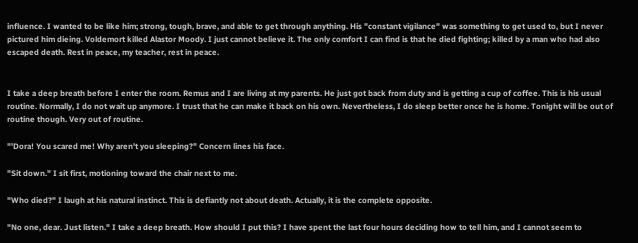influence. I wanted to be like him; strong, tough, brave, and able to get through anything. His "constant vigilance" was something to get used to, but I never pictured him dieing. Voldemort killed Alastor Moody. I just cannot believe it. The only comfort I can find is that he died fighting; killed by a man who had also escaped death. Rest in peace, my teacher, rest in peace.


I take a deep breath before I enter the room. Remus and I are living at my parents. He just got back from duty and is getting a cup of coffee. This is his usual routine. Normally, I do not wait up anymore. I trust that he can make it back on his own. Nevertheless, I do sleep better once he is home. Tonight will be out of routine though. Very out of routine.

"'Dora! You scared me! Why aren't you sleeping?" Concern lines his face.

"Sit down." I sit first, motioning toward the chair next to me.

"Who died?" I laugh at his natural instinct. This is defiantly not about death. Actually, it is the complete opposite.

"No one, dear. Just listen." I take a deep breath. How should I put this? I have spent the last four hours deciding how to tell him, and I cannot seem to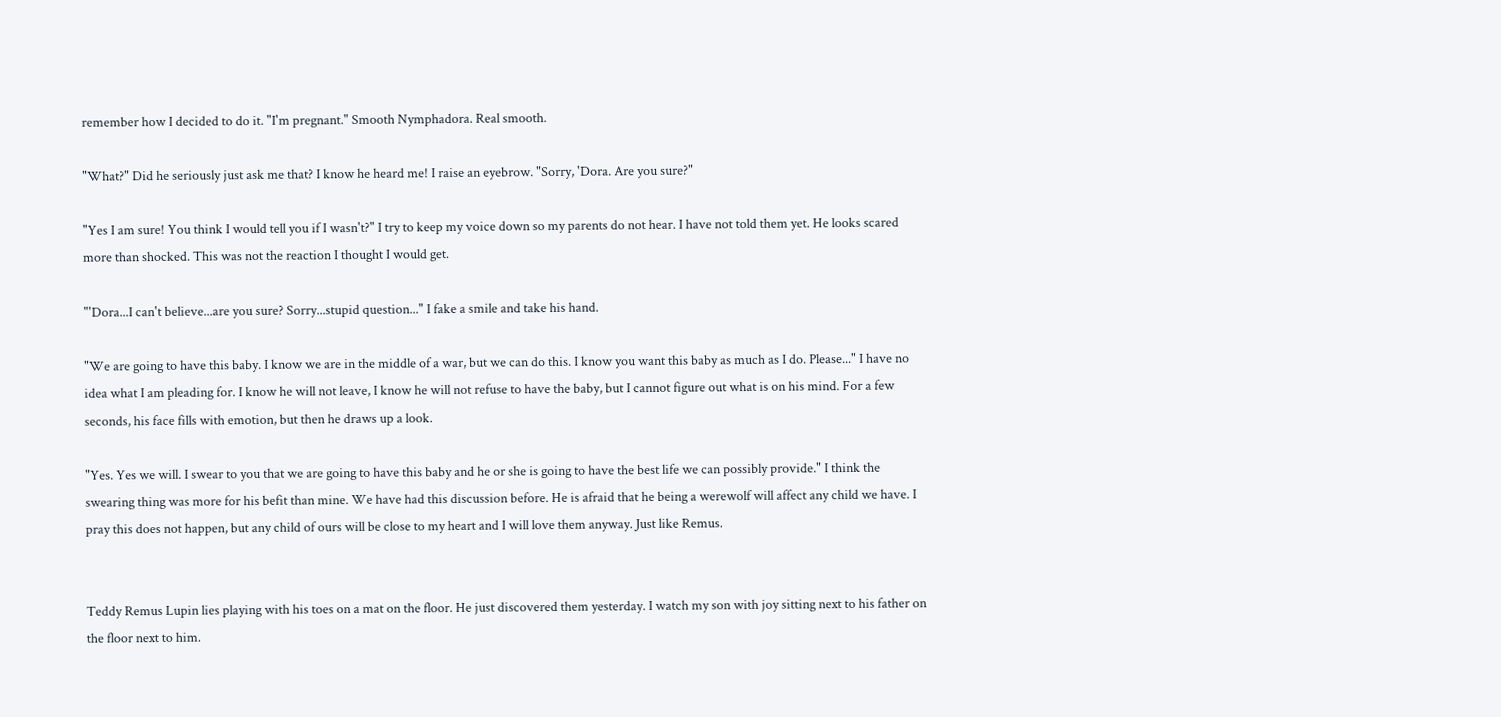remember how I decided to do it. "I'm pregnant." Smooth Nymphadora. Real smooth.

"What?" Did he seriously just ask me that? I know he heard me! I raise an eyebrow. "Sorry, 'Dora. Are you sure?"

"Yes I am sure! You think I would tell you if I wasn't?" I try to keep my voice down so my parents do not hear. I have not told them yet. He looks scared more than shocked. This was not the reaction I thought I would get.

"'Dora...I can't believe...are you sure? Sorry...stupid question..." I fake a smile and take his hand.

"We are going to have this baby. I know we are in the middle of a war, but we can do this. I know you want this baby as much as I do. Please..." I have no idea what I am pleading for. I know he will not leave, I know he will not refuse to have the baby, but I cannot figure out what is on his mind. For a few seconds, his face fills with emotion, but then he draws up a look.

"Yes. Yes we will. I swear to you that we are going to have this baby and he or she is going to have the best life we can possibly provide." I think the swearing thing was more for his befit than mine. We have had this discussion before. He is afraid that he being a werewolf will affect any child we have. I pray this does not happen, but any child of ours will be close to my heart and I will love them anyway. Just like Remus.


Teddy Remus Lupin lies playing with his toes on a mat on the floor. He just discovered them yesterday. I watch my son with joy sitting next to his father on the floor next to him.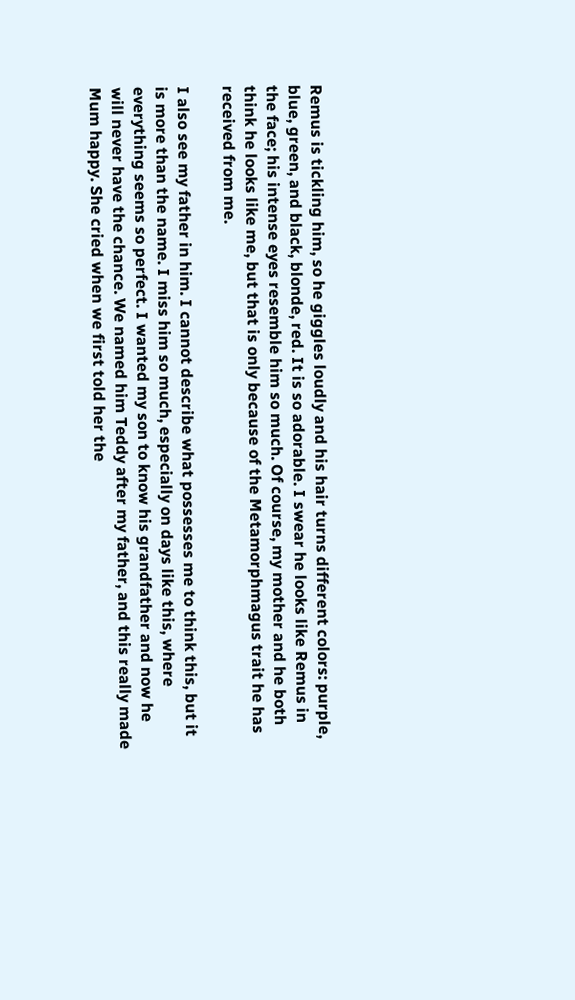Remus is tickling him, so he giggles loudly and his hair turns different colors: purple, blue, green, and black, blonde, red. It is so adorable. I swear he looks like Remus in the face; his intense eyes resemble him so much. Of course, my mother and he both think he looks like me, but that is only because of the Metamorphmagus trait he has received from me.

I also see my father in him. I cannot describe what possesses me to think this, but it is more than the name. I miss him so much, especially on days like this, where everything seems so perfect. I wanted my son to know his grandfather and now he will never have the chance. We named him Teddy after my father, and this really made Mum happy. She cried when we first told her the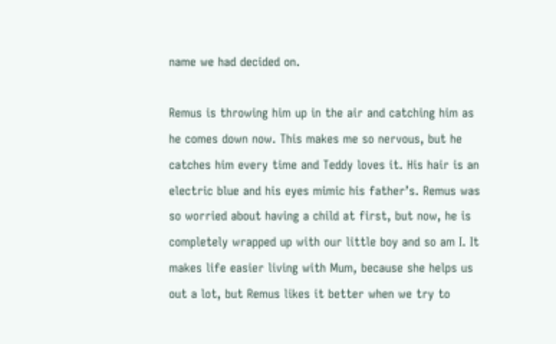name we had decided on.

Remus is throwing him up in the air and catching him as he comes down now. This makes me so nervous, but he catches him every time and Teddy loves it. His hair is an electric blue and his eyes mimic his father’s. Remus was so worried about having a child at first, but now, he is completely wrapped up with our little boy and so am I. It makes life easier living with Mum, because she helps us out a lot, but Remus likes it better when we try to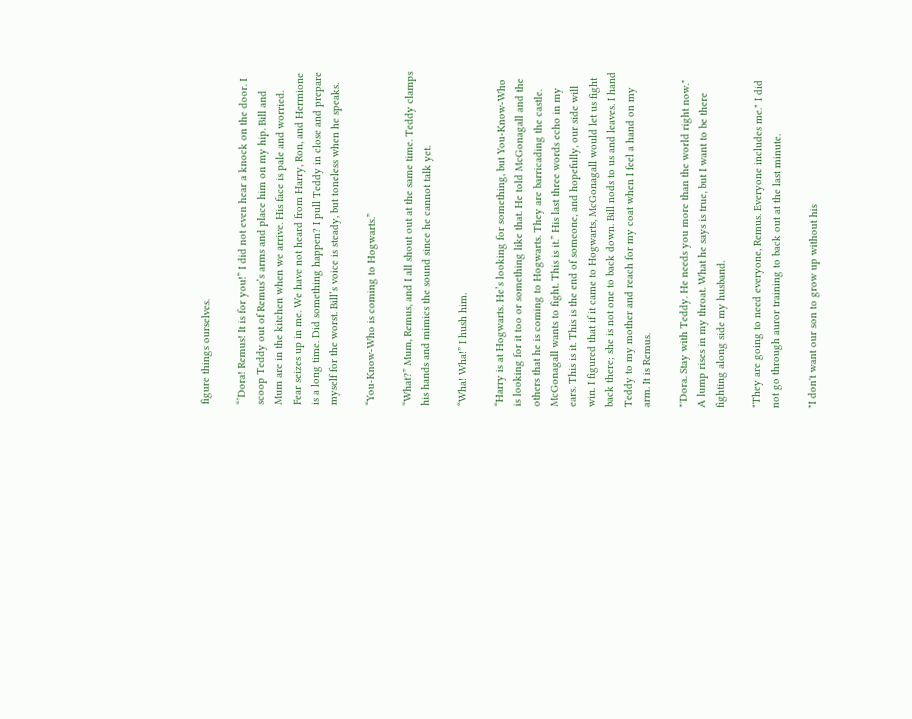figure things ourselves.

“’Dora! Remus! It is for you!” I did not even hear a knock on the door. I scoop Teddy out of Remus’s arms and place him on my hip. Bill and Mum are in the kitchen when we arrive. His face is pale and worried. Fear seizes up in me. We have not heard from Harry, Ron, and Hermione is a long time. Did something happen? I pull Teddy in close and prepare myself for the worst. Bill’s voice is steady, but toneless when he speaks.

“You-Know-Who is coming to Hogwarts.”

“What?” Mum, Remus, and I all shout out at the same time. Teddy clamps his hands and mimics the sound since he cannot talk yet.

“Wha! Wha!” I hush him.

“Harry is at Hogwarts. He’s looking for something, but You-Know-Who is looking for it too or something like that. He told McGonagall and the others that he is coming to Hogwarts. They are barricading the castle. McGonagall wants to fight. This is it.” His last three words echo in my ears. This is it. This is the end of someone, and hopefully, our side will win. I figured that if it came to Hogwarts, McGonagall would let us fight back there; she is not one to back down. Bill nods to us and leaves. I hand Teddy to my mother and reach for my coat when I feel a hand on my arm. It is Remus.

"'Dora. Stay with Teddy. He needs you more than the world right now." A lump rises in my throat. What he says is true, but I want to be there fighting along side my husband.

"They are going to need everyone, Remus. Everyone includes me." I did not go through auror training to back out at the last minute.

"I don't want our son to grow up without his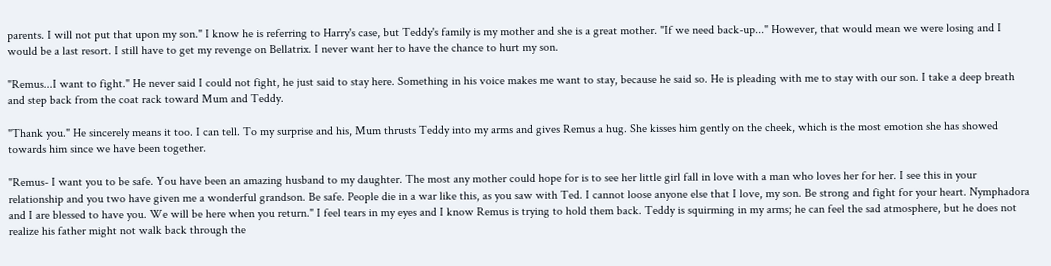parents. I will not put that upon my son." I know he is referring to Harry's case, but Teddy's family is my mother and she is a great mother. "If we need back-up..." However, that would mean we were losing and I would be a last resort. I still have to get my revenge on Bellatrix. I never want her to have the chance to hurt my son.

"Remus...I want to fight." He never said I could not fight, he just said to stay here. Something in his voice makes me want to stay, because he said so. He is pleading with me to stay with our son. I take a deep breath and step back from the coat rack toward Mum and Teddy.

"Thank you." He sincerely means it too. I can tell. To my surprise and his, Mum thrusts Teddy into my arms and gives Remus a hug. She kisses him gently on the cheek, which is the most emotion she has showed towards him since we have been together.

"Remus- I want you to be safe. You have been an amazing husband to my daughter. The most any mother could hope for is to see her little girl fall in love with a man who loves her for her. I see this in your relationship and you two have given me a wonderful grandson. Be safe. People die in a war like this, as you saw with Ted. I cannot loose anyone else that I love, my son. Be strong and fight for your heart. Nymphadora and I are blessed to have you. We will be here when you return." I feel tears in my eyes and I know Remus is trying to hold them back. Teddy is squirming in my arms; he can feel the sad atmosphere, but he does not realize his father might not walk back through the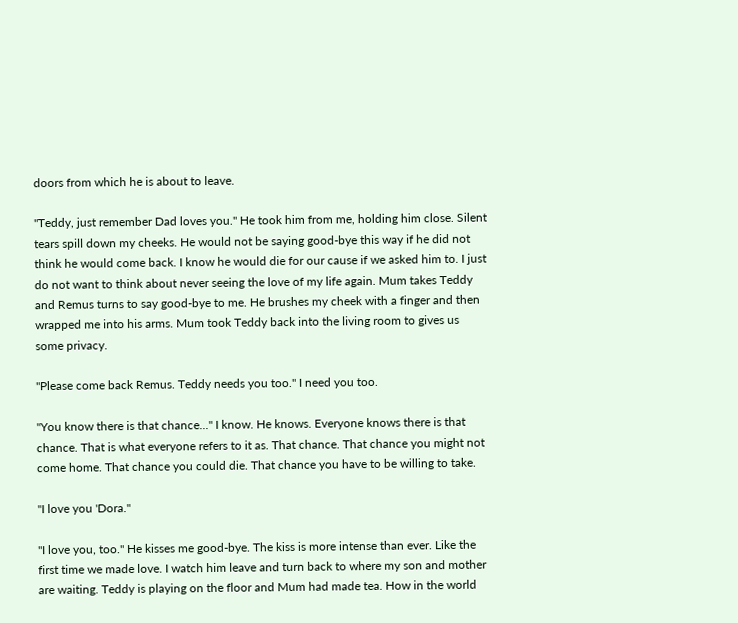doors from which he is about to leave.

"Teddy, just remember Dad loves you." He took him from me, holding him close. Silent tears spill down my cheeks. He would not be saying good-bye this way if he did not think he would come back. I know he would die for our cause if we asked him to. I just do not want to think about never seeing the love of my life again. Mum takes Teddy and Remus turns to say good-bye to me. He brushes my cheek with a finger and then wrapped me into his arms. Mum took Teddy back into the living room to gives us some privacy.

"Please come back Remus. Teddy needs you too." I need you too.

"You know there is that chance..." I know. He knows. Everyone knows there is that chance. That is what everyone refers to it as. That chance. That chance you might not come home. That chance you could die. That chance you have to be willing to take.

"I love you 'Dora."

"I love you, too." He kisses me good-bye. The kiss is more intense than ever. Like the first time we made love. I watch him leave and turn back to where my son and mother are waiting. Teddy is playing on the floor and Mum had made tea. How in the world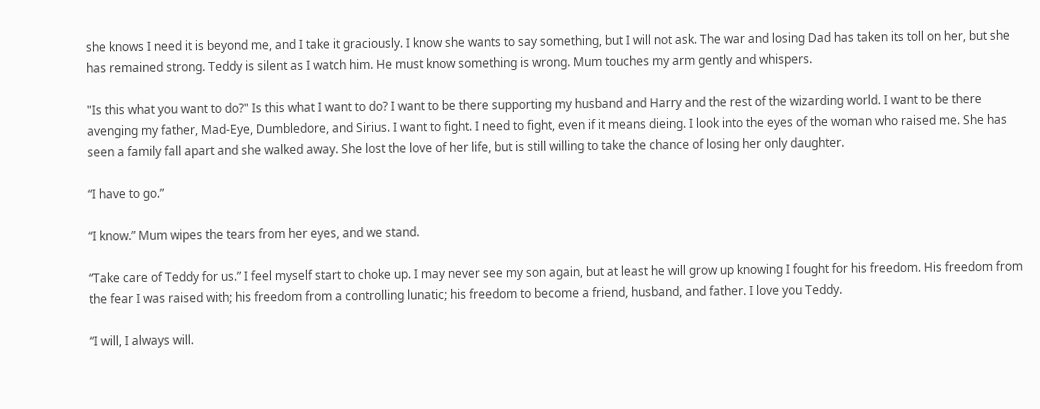she knows I need it is beyond me, and I take it graciously. I know she wants to say something, but I will not ask. The war and losing Dad has taken its toll on her, but she has remained strong. Teddy is silent as I watch him. He must know something is wrong. Mum touches my arm gently and whispers.

"Is this what you want to do?" Is this what I want to do? I want to be there supporting my husband and Harry and the rest of the wizarding world. I want to be there avenging my father, Mad-Eye, Dumbledore, and Sirius. I want to fight. I need to fight, even if it means dieing. I look into the eyes of the woman who raised me. She has seen a family fall apart and she walked away. She lost the love of her life, but is still willing to take the chance of losing her only daughter.

“I have to go.”

“I know.” Mum wipes the tears from her eyes, and we stand.

“Take care of Teddy for us.” I feel myself start to choke up. I may never see my son again, but at least he will grow up knowing I fought for his freedom. His freedom from the fear I was raised with; his freedom from a controlling lunatic; his freedom to become a friend, husband, and father. I love you Teddy.

“I will, I always will.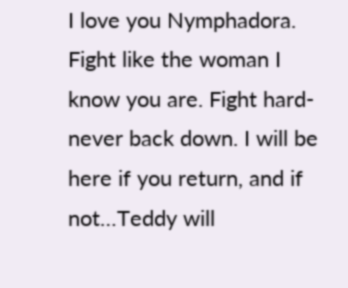I love you Nymphadora. Fight like the woman I know you are. Fight hard- never back down. I will be here if you return, and if not…Teddy will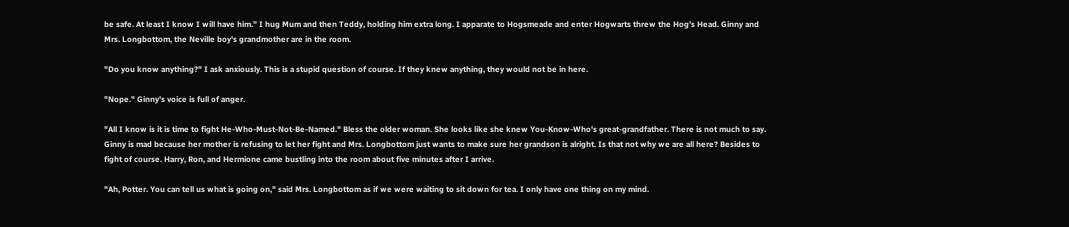be safe. At least I know I will have him.” I hug Mum and then Teddy, holding him extra long. I apparate to Hogsmeade and enter Hogwarts threw the Hog’s Head. Ginny and Mrs. Longbottom, the Neville boy's grandmother are in the room.

"Do you know anything?" I ask anxiously. This is a stupid question of course. If they knew anything, they would not be in here.

"Nope." Ginny's voice is full of anger.

"All I know is it is time to fight He-Who-Must-Not-Be-Named." Bless the older woman. She looks like she knew You-Know-Who's great-grandfather. There is not much to say. Ginny is mad because her mother is refusing to let her fight and Mrs. Longbottom just wants to make sure her grandson is alright. Is that not why we are all here? Besides to fight of course. Harry, Ron, and Hermione came bustling into the room about five minutes after I arrive.

"Ah, Potter. You can tell us what is going on," said Mrs. Longbottom as if we were waiting to sit down for tea. I only have one thing on my mind.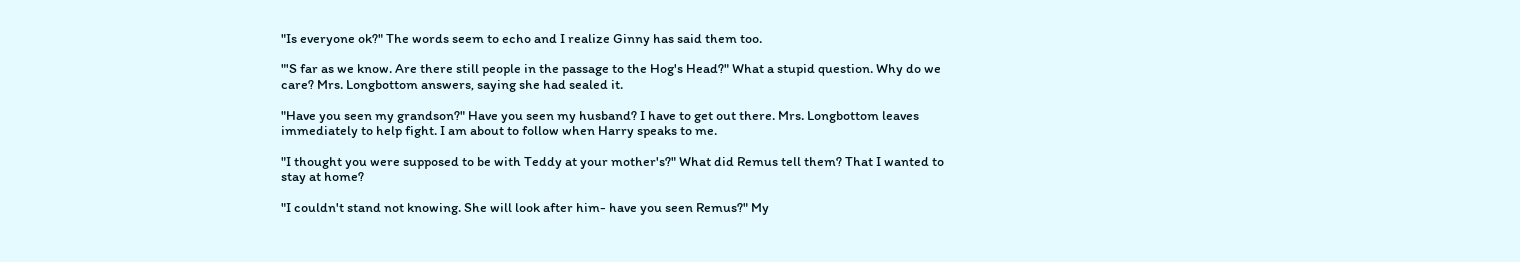"Is everyone ok?" The words seem to echo and I realize Ginny has said them too.

"'S far as we know. Are there still people in the passage to the Hog's Head?" What a stupid question. Why do we care? Mrs. Longbottom answers, saying she had sealed it.

"Have you seen my grandson?" Have you seen my husband? I have to get out there. Mrs. Longbottom leaves immediately to help fight. I am about to follow when Harry speaks to me.

"I thought you were supposed to be with Teddy at your mother's?" What did Remus tell them? That I wanted to stay at home?

"I couldn't stand not knowing. She will look after him- have you seen Remus?" My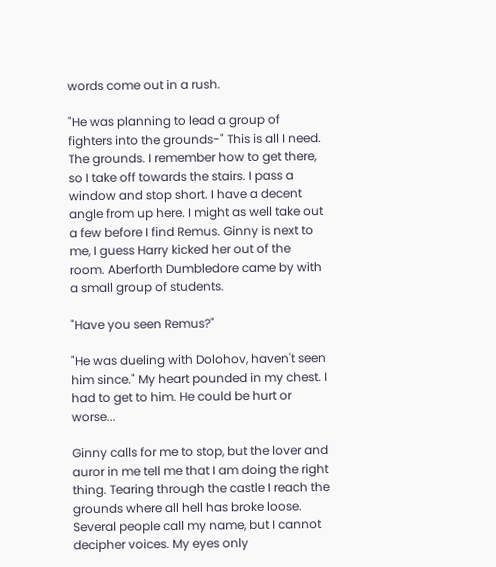words come out in a rush.

"He was planning to lead a group of fighters into the grounds-" This is all I need. The grounds. I remember how to get there, so I take off towards the stairs. I pass a window and stop short. I have a decent angle from up here. I might as well take out a few before I find Remus. Ginny is next to me, I guess Harry kicked her out of the room. Aberforth Dumbledore came by with a small group of students.

"Have you seen Remus?"

"He was dueling with Dolohov, haven't seen him since." My heart pounded in my chest. I had to get to him. He could be hurt or worse...

Ginny calls for me to stop, but the lover and auror in me tell me that I am doing the right thing. Tearing through the castle I reach the grounds where all hell has broke loose. Several people call my name, but I cannot decipher voices. My eyes only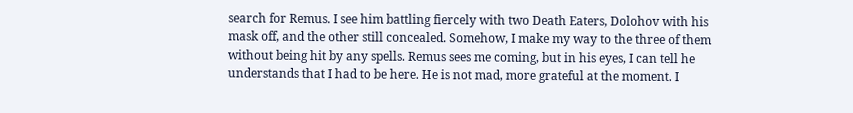search for Remus. I see him battling fiercely with two Death Eaters, Dolohov with his mask off, and the other still concealed. Somehow, I make my way to the three of them without being hit by any spells. Remus sees me coming, but in his eyes, I can tell he understands that I had to be here. He is not mad, more grateful at the moment. I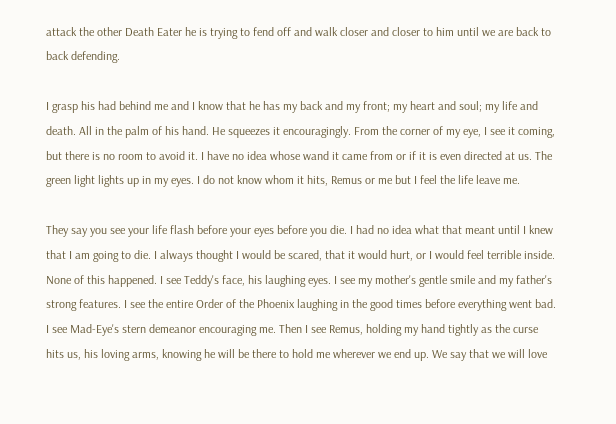attack the other Death Eater he is trying to fend off and walk closer and closer to him until we are back to back defending.

I grasp his had behind me and I know that he has my back and my front; my heart and soul; my life and death. All in the palm of his hand. He squeezes it encouragingly. From the corner of my eye, I see it coming, but there is no room to avoid it. I have no idea whose wand it came from or if it is even directed at us. The green light lights up in my eyes. I do not know whom it hits, Remus or me but I feel the life leave me.

They say you see your life flash before your eyes before you die. I had no idea what that meant until I knew that I am going to die. I always thought I would be scared, that it would hurt, or I would feel terrible inside. None of this happened. I see Teddy's face, his laughing eyes. I see my mother's gentle smile and my father's strong features. I see the entire Order of the Phoenix laughing in the good times before everything went bad. I see Mad-Eye's stern demeanor encouraging me. Then I see Remus, holding my hand tightly as the curse hits us, his loving arms, knowing he will be there to hold me wherever we end up. We say that we will love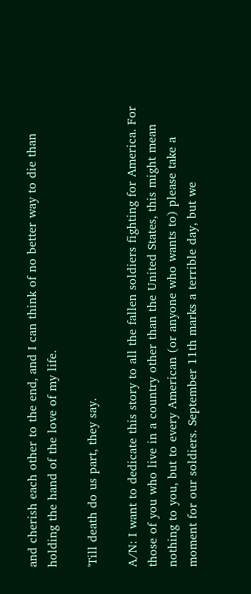and cherish each other to the end, and I can think of no better way to die than holding the hand of the love of my life.

'Till death do us part, they say.

A/N: I want to dedicate this story to all the fallen soldiers fighting for America. For those of you who live in a country other than the United States, this might mean nothing to you, but to every American (or anyone who wants to) please take a moment for our soldiers. September 11th marks a terrible day, but we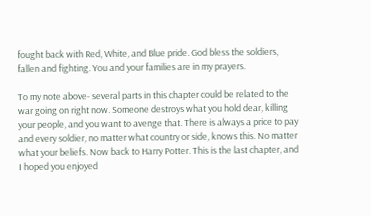fought back with Red, White, and Blue pride. God bless the soldiers, fallen and fighting. You and your families are in my prayers.

To my note above- several parts in this chapter could be related to the war going on right now. Someone destroys what you hold dear, killing your people, and you want to avenge that. There is always a price to pay and every soldier, no matter what country or side, knows this. No matter what your beliefs. Now back to Harry Potter. This is the last chapter, and I hoped you enjoyed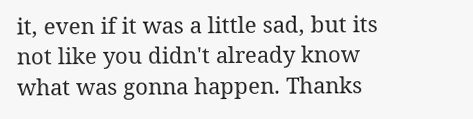it, even if it was a little sad, but its not like you didn't already know what was gonna happen. Thanks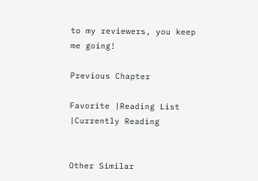to my reviewers, you keep me going!

Previous Chapter

Favorite |Reading List |Currently Reading


Other Similar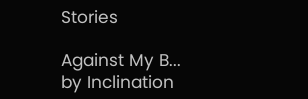Stories

Against My B...
by Inclination